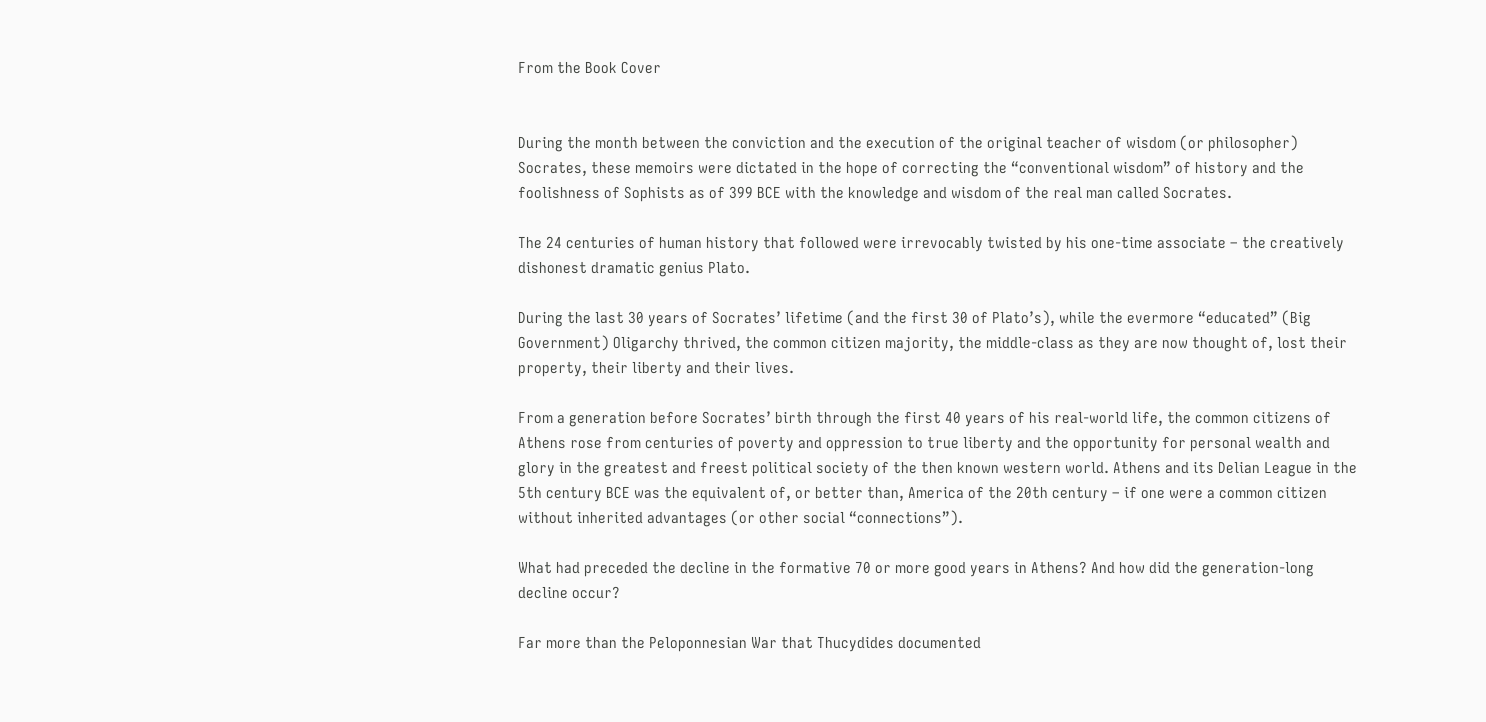From the Book Cover


During the month between the conviction and the execution of the original teacher of wisdom (or philosopher) Socrates, these memoirs were dictated in the hope of correcting the “conventional wisdom” of history and the foolishness of Sophists as of 399 BCE with the knowledge and wisdom of the real man called Socrates.

The 24 centuries of human history that followed were irrevocably twisted by his one-time associate – the creatively dishonest dramatic genius Plato.

During the last 30 years of Socrates’ lifetime (and the first 30 of Plato’s), while the evermore “educated” (Big Government) Oligarchy thrived, the common citizen majority, the middle-class as they are now thought of, lost their property, their liberty and their lives.

From a generation before Socrates’ birth through the first 40 years of his real-world life, the common citizens of Athens rose from centuries of poverty and oppression to true liberty and the opportunity for personal wealth and glory in the greatest and freest political society of the then known western world. Athens and its Delian League in the 5th century BCE was the equivalent of, or better than, America of the 20th century – if one were a common citizen without inherited advantages (or other social “connections”).

What had preceded the decline in the formative 70 or more good years in Athens? And how did the generation-long decline occur?

Far more than the Peloponnesian War that Thucydides documented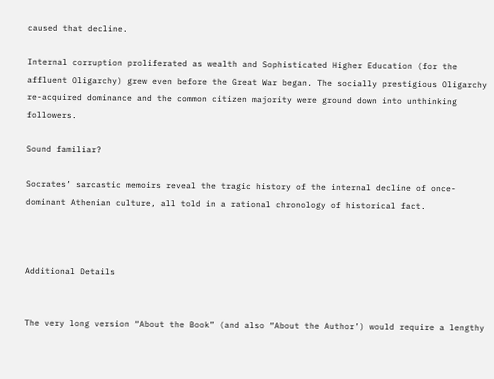caused that decline.

Internal corruption proliferated as wealth and Sophisticated Higher Education (for the affluent Oligarchy) grew even before the Great War began. The socially prestigious Oligarchy re-acquired dominance and the common citizen majority were ground down into unthinking followers.

Sound familiar?

Socrates’ sarcastic memoirs reveal the tragic history of the internal decline of once-dominant Athenian culture, all told in a rational chronology of historical fact.



Additional Details


The very long version “About the Book” (and also “About the Author’) would require a lengthy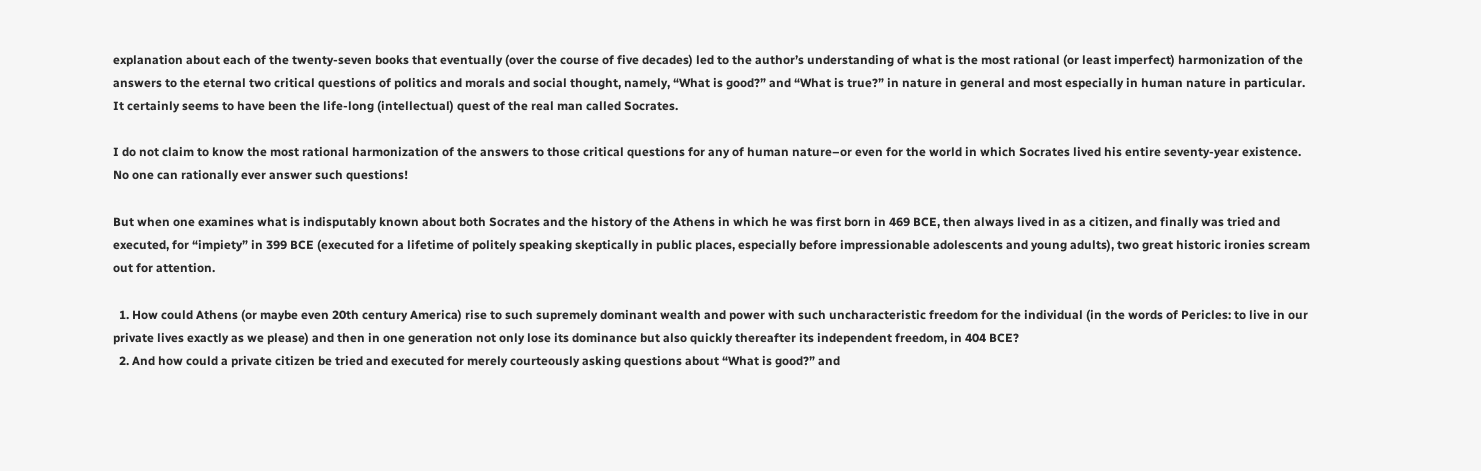explanation about each of the twenty-seven books that eventually (over the course of five decades) led to the author’s understanding of what is the most rational (or least imperfect) harmonization of the answers to the eternal two critical questions of politics and morals and social thought, namely, “What is good?” and “What is true?” in nature in general and most especially in human nature in particular. It certainly seems to have been the life-long (intellectual) quest of the real man called Socrates.

I do not claim to know the most rational harmonization of the answers to those critical questions for any of human nature–or even for the world in which Socrates lived his entire seventy-year existence. No one can rationally ever answer such questions!

But when one examines what is indisputably known about both Socrates and the history of the Athens in which he was first born in 469 BCE, then always lived in as a citizen, and finally was tried and executed, for “impiety” in 399 BCE (executed for a lifetime of politely speaking skeptically in public places, especially before impressionable adolescents and young adults), two great historic ironies scream out for attention.

  1. How could Athens (or maybe even 20th century America) rise to such supremely dominant wealth and power with such uncharacteristic freedom for the individual (in the words of Pericles: to live in our private lives exactly as we please) and then in one generation not only lose its dominance but also quickly thereafter its independent freedom, in 404 BCE?
  2. And how could a private citizen be tried and executed for merely courteously asking questions about “What is good?” and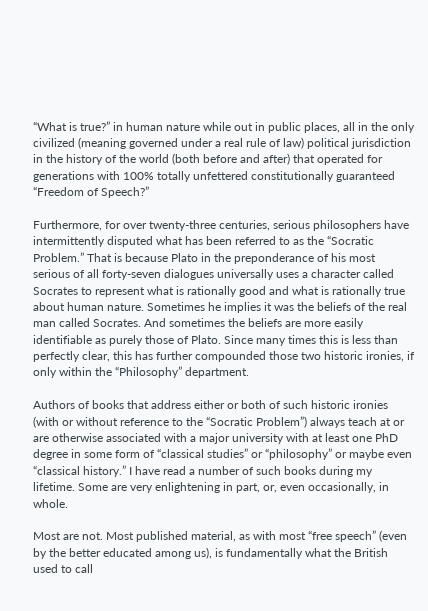“What is true?” in human nature while out in public places, all in the only civilized (meaning governed under a real rule of law) political jurisdiction in the history of the world (both before and after) that operated for generations with 100% totally unfettered constitutionally guaranteed “Freedom of Speech?”

Furthermore, for over twenty-three centuries, serious philosophers have intermittently disputed what has been referred to as the “Socratic Problem.” That is because Plato in the preponderance of his most serious of all forty-seven dialogues universally uses a character called Socrates to represent what is rationally good and what is rationally true about human nature. Sometimes he implies it was the beliefs of the real man called Socrates. And sometimes the beliefs are more easily identifiable as purely those of Plato. Since many times this is less than perfectly clear, this has further compounded those two historic ironies, if only within the “Philosophy” department.

Authors of books that address either or both of such historic ironies (with or without reference to the “Socratic Problem”) always teach at or are otherwise associated with a major university with at least one PhD degree in some form of “classical studies” or “philosophy” or maybe even “classical history.” I have read a number of such books during my lifetime. Some are very enlightening in part, or, even occasionally, in whole.

Most are not. Most published material, as with most “free speech” (even by the better educated among us), is fundamentally what the British used to call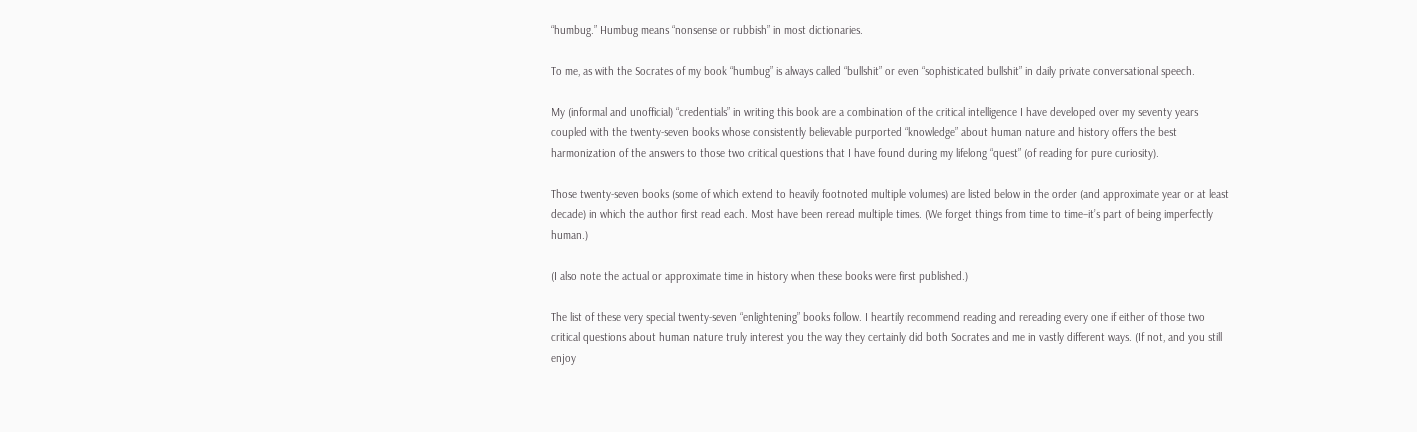“humbug.” Humbug means “nonsense or rubbish” in most dictionaries.

To me, as with the Socrates of my book “humbug” is always called “bullshit” or even “sophisticated bullshit” in daily private conversational speech.

My (informal and unofficial) “credentials” in writing this book are a combination of the critical intelligence I have developed over my seventy years coupled with the twenty-seven books whose consistently believable purported “knowledge” about human nature and history offers the best harmonization of the answers to those two critical questions that I have found during my lifelong “quest” (of reading for pure curiosity).

Those twenty-seven books (some of which extend to heavily footnoted multiple volumes) are listed below in the order (and approximate year or at least decade) in which the author first read each. Most have been reread multiple times. (We forget things from time to time–it’s part of being imperfectly human.)

(I also note the actual or approximate time in history when these books were first published.)

The list of these very special twenty-seven “enlightening” books follow. I heartily recommend reading and rereading every one if either of those two critical questions about human nature truly interest you the way they certainly did both Socrates and me in vastly different ways. (If not, and you still enjoy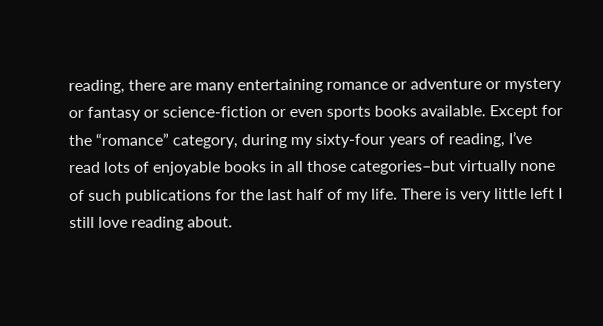reading, there are many entertaining romance or adventure or mystery or fantasy or science-fiction or even sports books available. Except for the “romance” category, during my sixty-four years of reading, I’ve read lots of enjoyable books in all those categories–but virtually none of such publications for the last half of my life. There is very little left I still love reading about.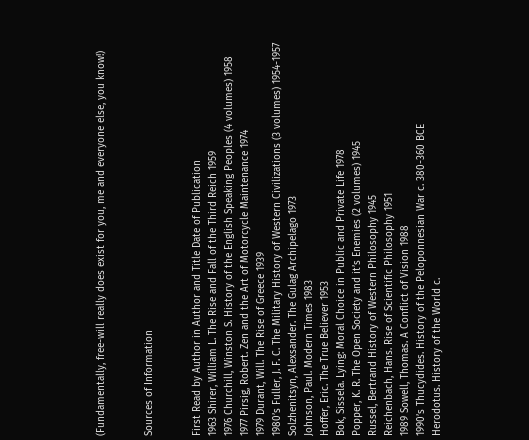(Fundamentally, free-will really does exist for you, me and everyone else, you know!)


Sources of Information


First Read by Author in Author and Title Date of Publication
1963 Shirer, William L. The Rise and Fall of the Third Reich 1959
1976 Churchill, Winston S. History of the English Speaking Peoples (4 volumes) 1958
1977 Pirsig, Robert. Zen and the Art of Motorcycle Maintenance 1974
1979 Durant, Will. The Rise of Greece 1939
1980’s Fuller, J. F. C. The Military History of Western Civilizations (3 volumes) 1954-1957
Solzhenitsyn, Alexsander. The Gulag Archipelago 1973
Johnson, Paul. Modern Times 1983
Hoffer, Eric. The True Believer 1953
Bok, Sissela. Lying: Moral Choice in Public and Private Life 1978
Popper, K. R. The Open Society and it’s Enemies (2 volumes) 1945
Russel, Bertrand History of Western Philosophy 1945
Reichenbach, Hans. Rise of Scientific Philosophy 1951
1989 Sowell, Thomas. A Conflict of Vision 1988
1990’s Thucydides. History of the Peloponnesian War c. 380-360 BCE
Herodotus. History of the World c.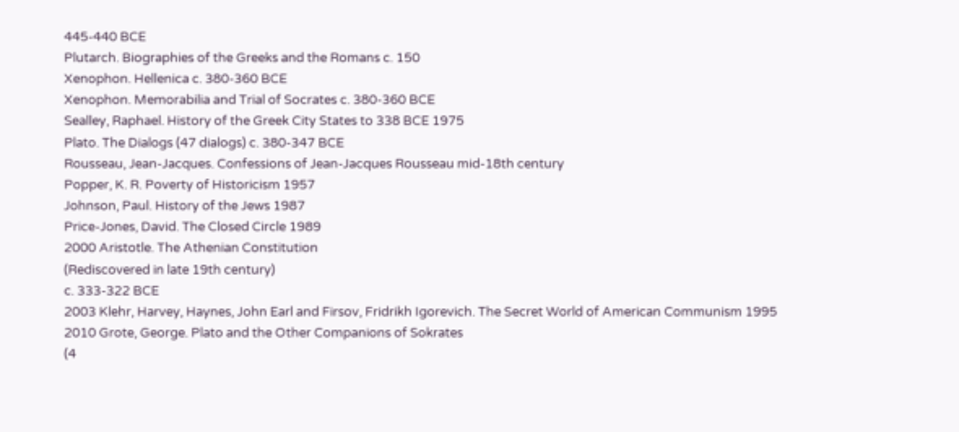445-440 BCE
Plutarch. Biographies of the Greeks and the Romans c. 150
Xenophon. Hellenica c. 380-360 BCE
Xenophon. Memorabilia and Trial of Socrates c. 380-360 BCE
Sealley, Raphael. History of the Greek City States to 338 BCE 1975
Plato. The Dialogs (47 dialogs) c. 380-347 BCE
Rousseau, Jean-Jacques. Confessions of Jean-Jacques Rousseau mid-18th century
Popper, K. R. Poverty of Historicism 1957
Johnson, Paul. History of the Jews 1987
Price-Jones, David. The Closed Circle 1989
2000 Aristotle. The Athenian Constitution
(Rediscovered in late 19th century)
c. 333-322 BCE
2003 Klehr, Harvey, Haynes, John Earl and Firsov, Fridrikh Igorevich. The Secret World of American Communism 1995
2010 Grote, George. Plato and the Other Companions of Sokrates
(4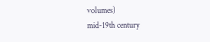volumes)
mid-19th century